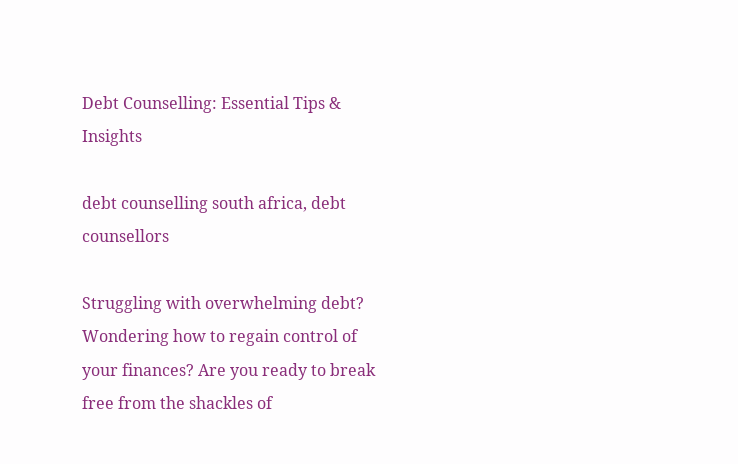Debt Counselling: Essential Tips & Insights

debt counselling south africa, debt counsellors

Struggling with overwhelming debt? Wondering how to regain control of your finances? Are you ready to break free from the shackles of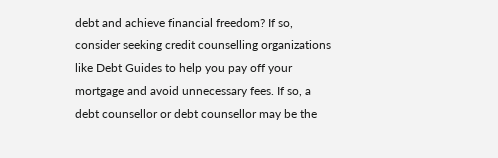debt and achieve financial freedom? If so, consider seeking credit counselling organizations like Debt Guides to help you pay off your mortgage and avoid unnecessary fees. If so, a debt counsellor or debt counsellor may be the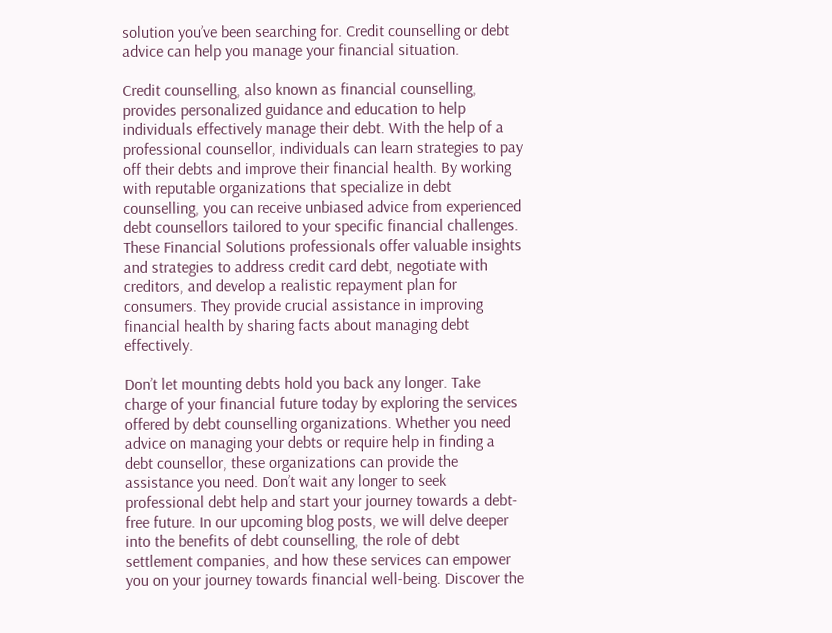solution you’ve been searching for. Credit counselling or debt advice can help you manage your financial situation.

Credit counselling, also known as financial counselling, provides personalized guidance and education to help individuals effectively manage their debt. With the help of a professional counsellor, individuals can learn strategies to pay off their debts and improve their financial health. By working with reputable organizations that specialize in debt counselling, you can receive unbiased advice from experienced debt counsellors tailored to your specific financial challenges. These Financial Solutions professionals offer valuable insights and strategies to address credit card debt, negotiate with creditors, and develop a realistic repayment plan for consumers. They provide crucial assistance in improving financial health by sharing facts about managing debt effectively.

Don’t let mounting debts hold you back any longer. Take charge of your financial future today by exploring the services offered by debt counselling organizations. Whether you need advice on managing your debts or require help in finding a debt counsellor, these organizations can provide the assistance you need. Don’t wait any longer to seek professional debt help and start your journey towards a debt-free future. In our upcoming blog posts, we will delve deeper into the benefits of debt counselling, the role of debt settlement companies, and how these services can empower you on your journey towards financial well-being. Discover the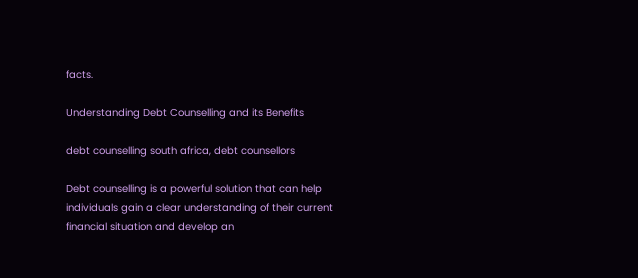facts.

Understanding Debt Counselling and its Benefits

debt counselling south africa, debt counsellors

Debt counselling is a powerful solution that can help individuals gain a clear understanding of their current financial situation and develop an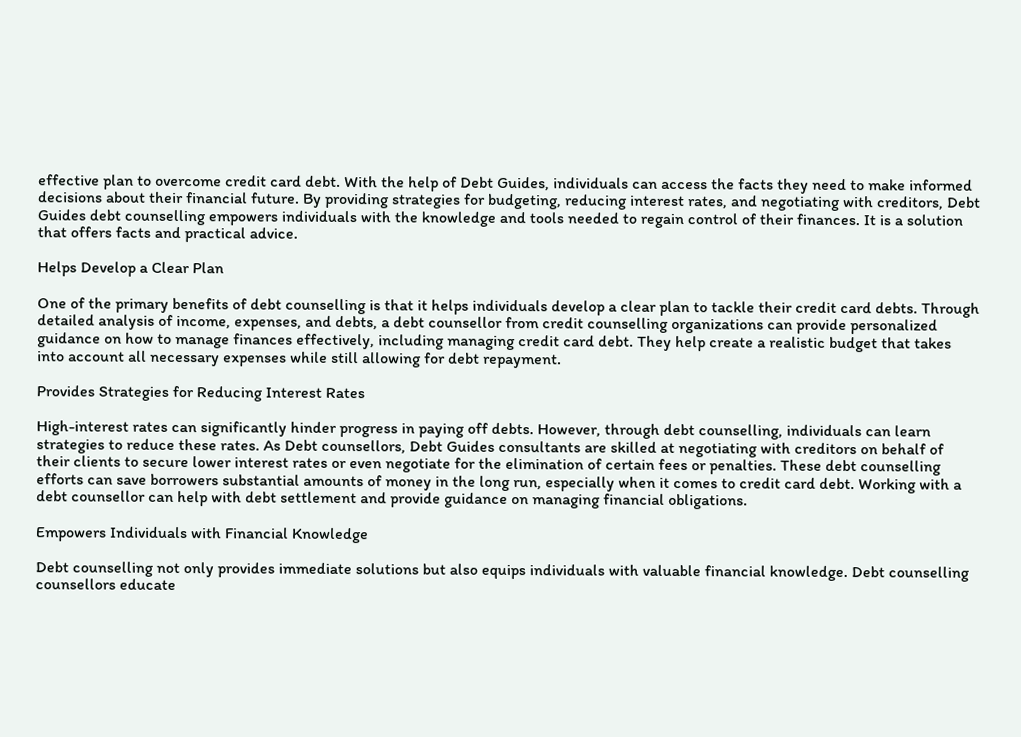effective plan to overcome credit card debt. With the help of Debt Guides, individuals can access the facts they need to make informed decisions about their financial future. By providing strategies for budgeting, reducing interest rates, and negotiating with creditors, Debt Guides debt counselling empowers individuals with the knowledge and tools needed to regain control of their finances. It is a solution that offers facts and practical advice.

Helps Develop a Clear Plan

One of the primary benefits of debt counselling is that it helps individuals develop a clear plan to tackle their credit card debts. Through detailed analysis of income, expenses, and debts, a debt counsellor from credit counselling organizations can provide personalized guidance on how to manage finances effectively, including managing credit card debt. They help create a realistic budget that takes into account all necessary expenses while still allowing for debt repayment.

Provides Strategies for Reducing Interest Rates

High-interest rates can significantly hinder progress in paying off debts. However, through debt counselling, individuals can learn strategies to reduce these rates. As Debt counsellors, Debt Guides consultants are skilled at negotiating with creditors on behalf of their clients to secure lower interest rates or even negotiate for the elimination of certain fees or penalties. These debt counselling efforts can save borrowers substantial amounts of money in the long run, especially when it comes to credit card debt. Working with a debt counsellor can help with debt settlement and provide guidance on managing financial obligations.

Empowers Individuals with Financial Knowledge

Debt counselling not only provides immediate solutions but also equips individuals with valuable financial knowledge. Debt counselling counsellors educate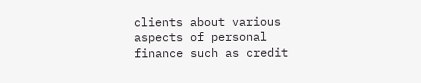clients about various aspects of personal finance such as credit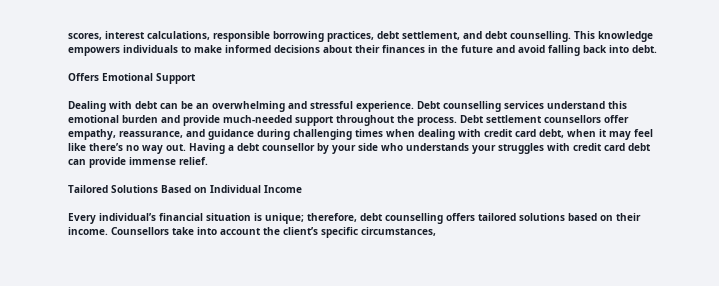scores, interest calculations, responsible borrowing practices, debt settlement, and debt counselling. This knowledge empowers individuals to make informed decisions about their finances in the future and avoid falling back into debt.

Offers Emotional Support

Dealing with debt can be an overwhelming and stressful experience. Debt counselling services understand this emotional burden and provide much-needed support throughout the process. Debt settlement counsellors offer empathy, reassurance, and guidance during challenging times when dealing with credit card debt, when it may feel like there’s no way out. Having a debt counsellor by your side who understands your struggles with credit card debt can provide immense relief.

Tailored Solutions Based on Individual Income

Every individual’s financial situation is unique; therefore, debt counselling offers tailored solutions based on their income. Counsellors take into account the client’s specific circumstances,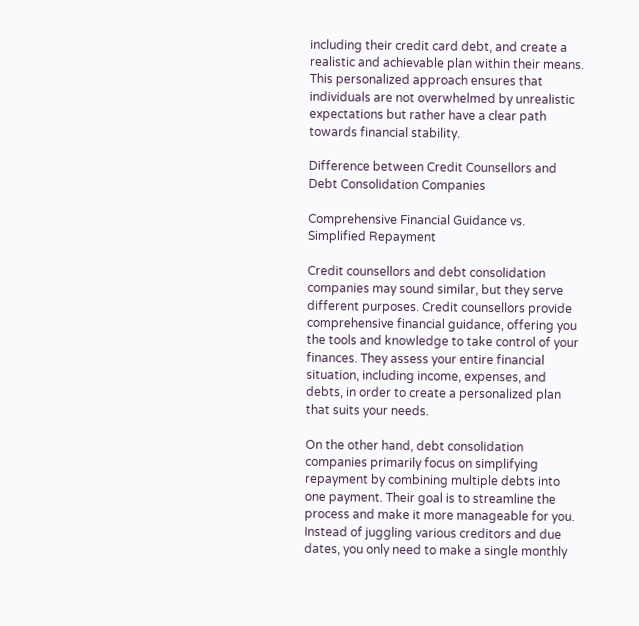including their credit card debt, and create a realistic and achievable plan within their means. This personalized approach ensures that individuals are not overwhelmed by unrealistic expectations but rather have a clear path towards financial stability.

Difference between Credit Counsellors and Debt Consolidation Companies

Comprehensive Financial Guidance vs. Simplified Repayment

Credit counsellors and debt consolidation companies may sound similar, but they serve different purposes. Credit counsellors provide comprehensive financial guidance, offering you the tools and knowledge to take control of your finances. They assess your entire financial situation, including income, expenses, and debts, in order to create a personalized plan that suits your needs.

On the other hand, debt consolidation companies primarily focus on simplifying repayment by combining multiple debts into one payment. Their goal is to streamline the process and make it more manageable for you. Instead of juggling various creditors and due dates, you only need to make a single monthly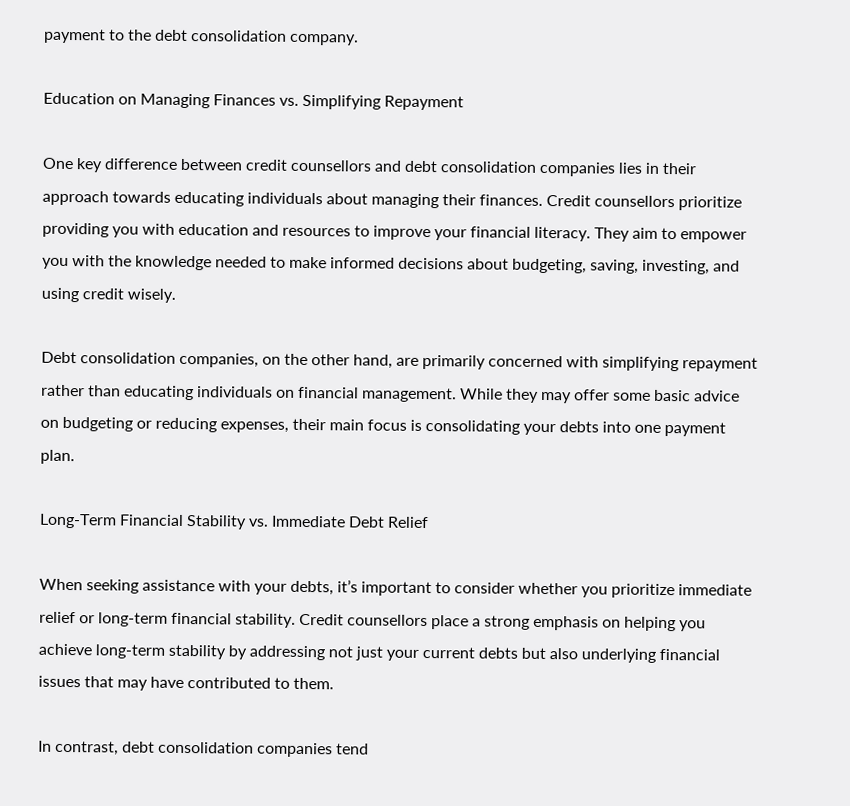payment to the debt consolidation company.

Education on Managing Finances vs. Simplifying Repayment

One key difference between credit counsellors and debt consolidation companies lies in their approach towards educating individuals about managing their finances. Credit counsellors prioritize providing you with education and resources to improve your financial literacy. They aim to empower you with the knowledge needed to make informed decisions about budgeting, saving, investing, and using credit wisely.

Debt consolidation companies, on the other hand, are primarily concerned with simplifying repayment rather than educating individuals on financial management. While they may offer some basic advice on budgeting or reducing expenses, their main focus is consolidating your debts into one payment plan.

Long-Term Financial Stability vs. Immediate Debt Relief

When seeking assistance with your debts, it’s important to consider whether you prioritize immediate relief or long-term financial stability. Credit counsellors place a strong emphasis on helping you achieve long-term stability by addressing not just your current debts but also underlying financial issues that may have contributed to them.

In contrast, debt consolidation companies tend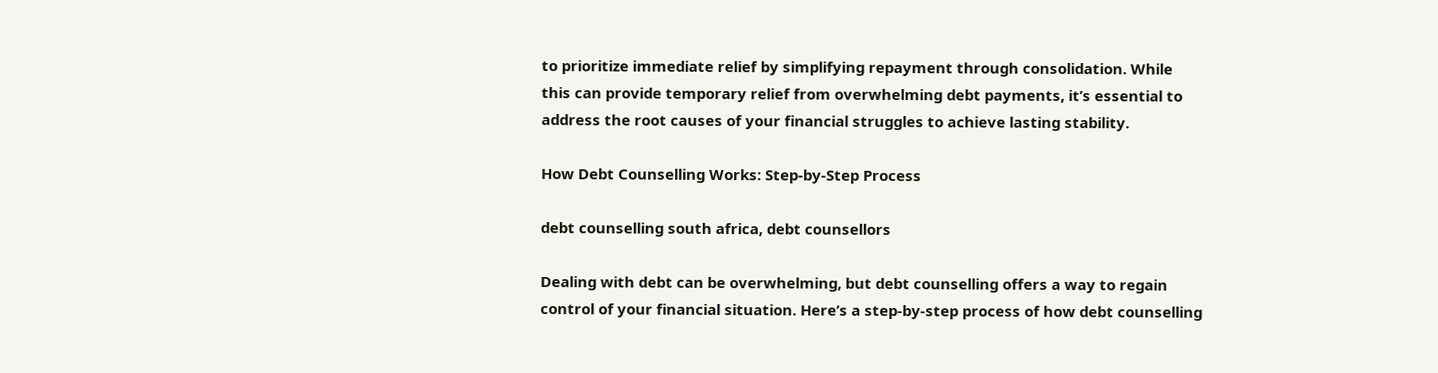to prioritize immediate relief by simplifying repayment through consolidation. While this can provide temporary relief from overwhelming debt payments, it’s essential to address the root causes of your financial struggles to achieve lasting stability.

How Debt Counselling Works: Step-by-Step Process

debt counselling south africa, debt counsellors

Dealing with debt can be overwhelming, but debt counselling offers a way to regain control of your financial situation. Here’s a step-by-step process of how debt counselling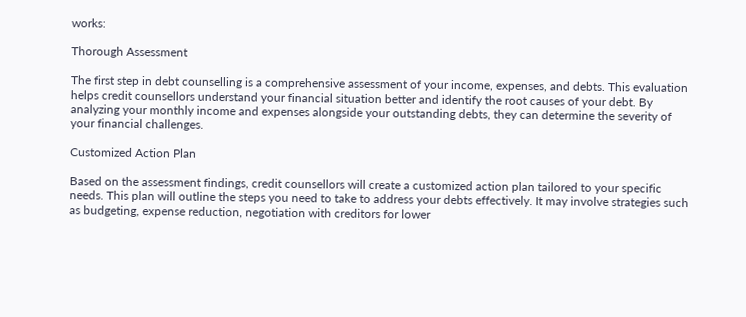works:

Thorough Assessment

The first step in debt counselling is a comprehensive assessment of your income, expenses, and debts. This evaluation helps credit counsellors understand your financial situation better and identify the root causes of your debt. By analyzing your monthly income and expenses alongside your outstanding debts, they can determine the severity of your financial challenges.

Customized Action Plan

Based on the assessment findings, credit counsellors will create a customized action plan tailored to your specific needs. This plan will outline the steps you need to take to address your debts effectively. It may involve strategies such as budgeting, expense reduction, negotiation with creditors for lower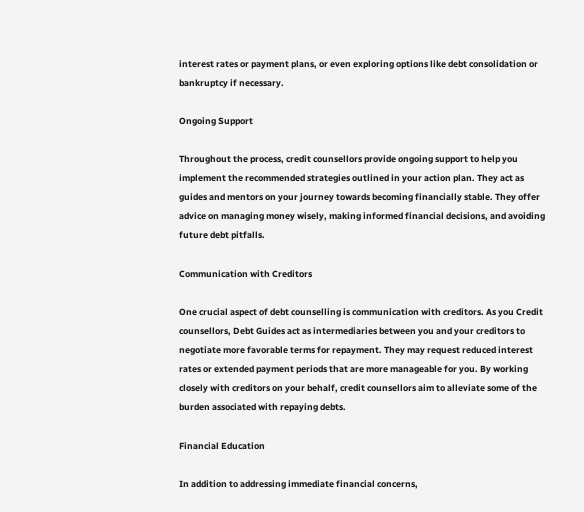interest rates or payment plans, or even exploring options like debt consolidation or bankruptcy if necessary.

Ongoing Support

Throughout the process, credit counsellors provide ongoing support to help you implement the recommended strategies outlined in your action plan. They act as guides and mentors on your journey towards becoming financially stable. They offer advice on managing money wisely, making informed financial decisions, and avoiding future debt pitfalls.

Communication with Creditors

One crucial aspect of debt counselling is communication with creditors. As you Credit counsellors, Debt Guides act as intermediaries between you and your creditors to negotiate more favorable terms for repayment. They may request reduced interest rates or extended payment periods that are more manageable for you. By working closely with creditors on your behalf, credit counsellors aim to alleviate some of the burden associated with repaying debts.

Financial Education

In addition to addressing immediate financial concerns,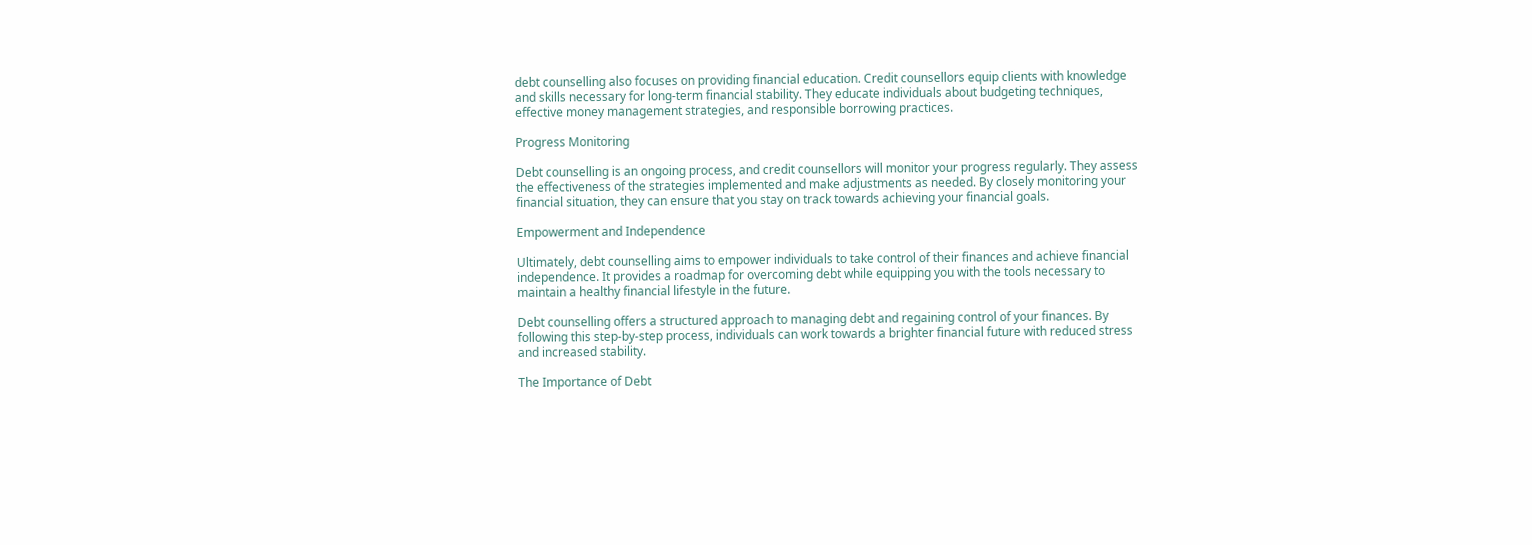debt counselling also focuses on providing financial education. Credit counsellors equip clients with knowledge and skills necessary for long-term financial stability. They educate individuals about budgeting techniques, effective money management strategies, and responsible borrowing practices.

Progress Monitoring

Debt counselling is an ongoing process, and credit counsellors will monitor your progress regularly. They assess the effectiveness of the strategies implemented and make adjustments as needed. By closely monitoring your financial situation, they can ensure that you stay on track towards achieving your financial goals.

Empowerment and Independence

Ultimately, debt counselling aims to empower individuals to take control of their finances and achieve financial independence. It provides a roadmap for overcoming debt while equipping you with the tools necessary to maintain a healthy financial lifestyle in the future.

Debt counselling offers a structured approach to managing debt and regaining control of your finances. By following this step-by-step process, individuals can work towards a brighter financial future with reduced stress and increased stability.

The Importance of Debt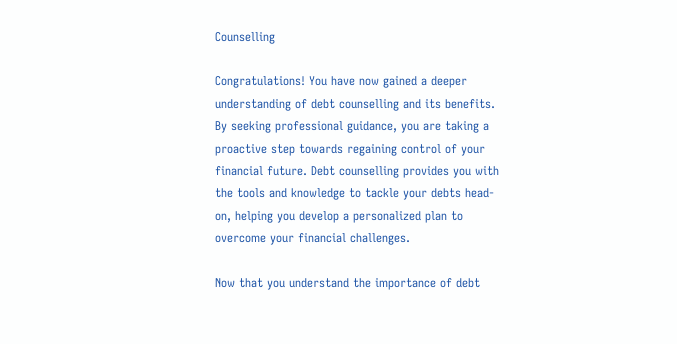Counselling

Congratulations! You have now gained a deeper understanding of debt counselling and its benefits. By seeking professional guidance, you are taking a proactive step towards regaining control of your financial future. Debt counselling provides you with the tools and knowledge to tackle your debts head-on, helping you develop a personalized plan to overcome your financial challenges.

Now that you understand the importance of debt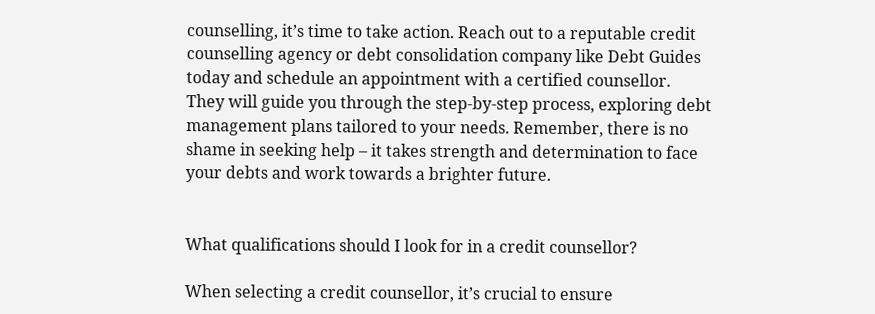counselling, it’s time to take action. Reach out to a reputable credit counselling agency or debt consolidation company like Debt Guides today and schedule an appointment with a certified counsellor. They will guide you through the step-by-step process, exploring debt management plans tailored to your needs. Remember, there is no shame in seeking help – it takes strength and determination to face your debts and work towards a brighter future.


What qualifications should I look for in a credit counsellor?

When selecting a credit counsellor, it’s crucial to ensure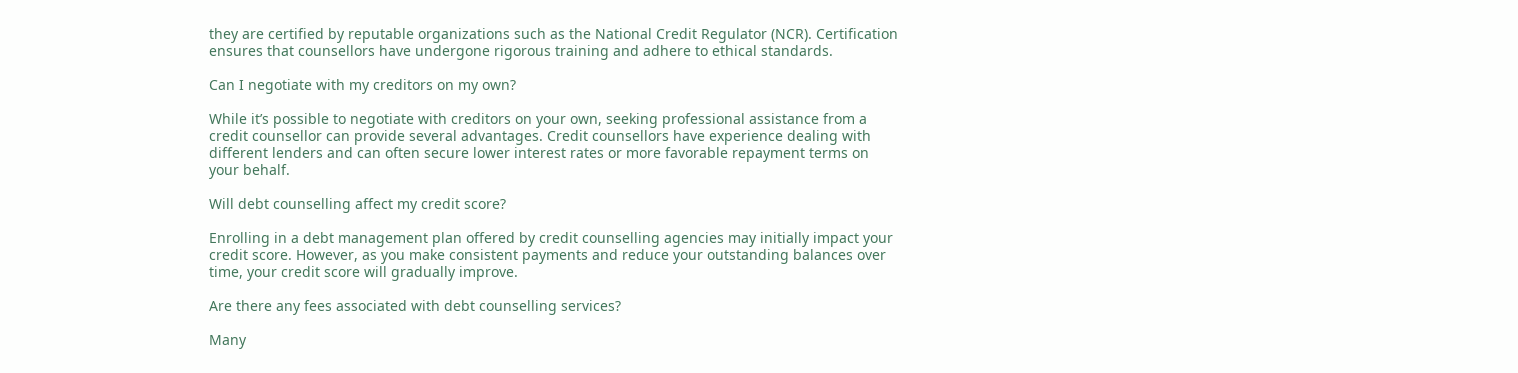they are certified by reputable organizations such as the National Credit Regulator (NCR). Certification ensures that counsellors have undergone rigorous training and adhere to ethical standards.

Can I negotiate with my creditors on my own?

While it’s possible to negotiate with creditors on your own, seeking professional assistance from a credit counsellor can provide several advantages. Credit counsellors have experience dealing with different lenders and can often secure lower interest rates or more favorable repayment terms on your behalf.

Will debt counselling affect my credit score?

Enrolling in a debt management plan offered by credit counselling agencies may initially impact your credit score. However, as you make consistent payments and reduce your outstanding balances over time, your credit score will gradually improve.

Are there any fees associated with debt counselling services?

Many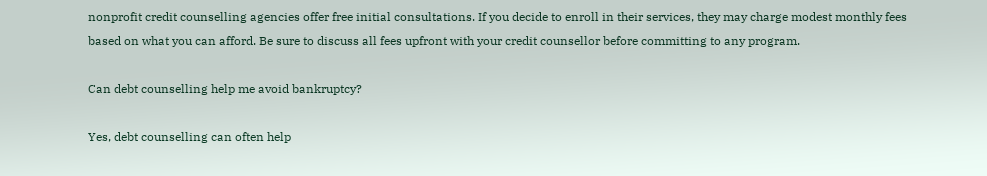nonprofit credit counselling agencies offer free initial consultations. If you decide to enroll in their services, they may charge modest monthly fees based on what you can afford. Be sure to discuss all fees upfront with your credit counsellor before committing to any program.

Can debt counselling help me avoid bankruptcy?

Yes, debt counselling can often help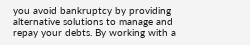you avoid bankruptcy by providing alternative solutions to manage and repay your debts. By working with a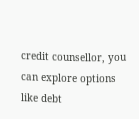credit counsellor, you can explore options like debt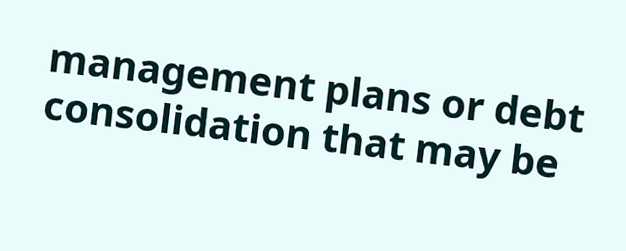management plans or debt consolidation that may be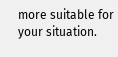more suitable for your situation.